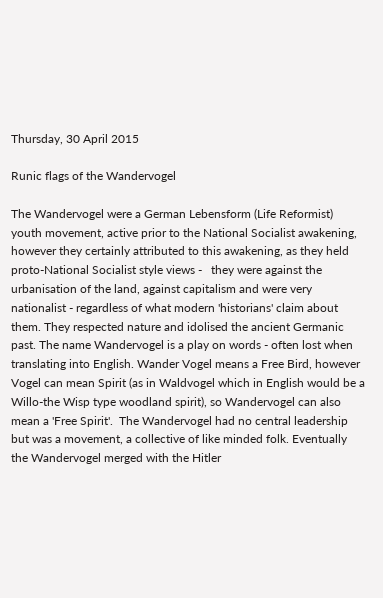Thursday, 30 April 2015

Runic flags of the Wandervogel

The Wandervogel were a German Lebensform (Life Reformist) youth movement, active prior to the National Socialist awakening, however they certainly attributed to this awakening, as they held proto-National Socialist style views -   they were against the urbanisation of the land, against capitalism and were very nationalist - regardless of what modern 'historians' claim about them. They respected nature and idolised the ancient Germanic past. The name Wandervogel is a play on words - often lost when translating into English. Wander Vogel means a Free Bird, however Vogel can mean Spirit (as in Waldvogel which in English would be a Willo-the Wisp type woodland spirit), so Wandervogel can also mean a 'Free Spirit'.  The Wandervogel had no central leadership but was a movement, a collective of like minded folk. Eventually the Wandervogel merged with the Hitler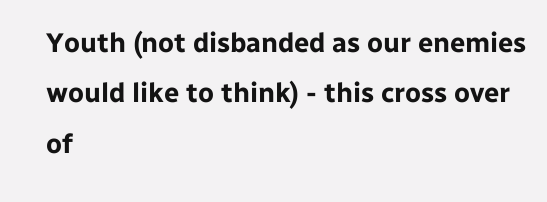Youth (not disbanded as our enemies would like to think) - this cross over of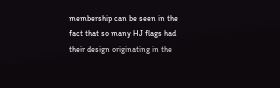membership can be seen in the fact that so many HJ flags had their design originating in the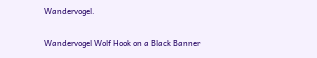Wandervogel.

Wandervogel Wolf Hook on a Black Banner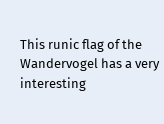This runic flag of the Wandervogel has a very interesting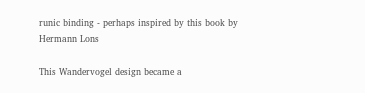runic binding - perhaps inspired by this book by Hermann Lons

This Wandervogel design became a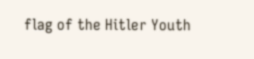flag of the Hitler Youth